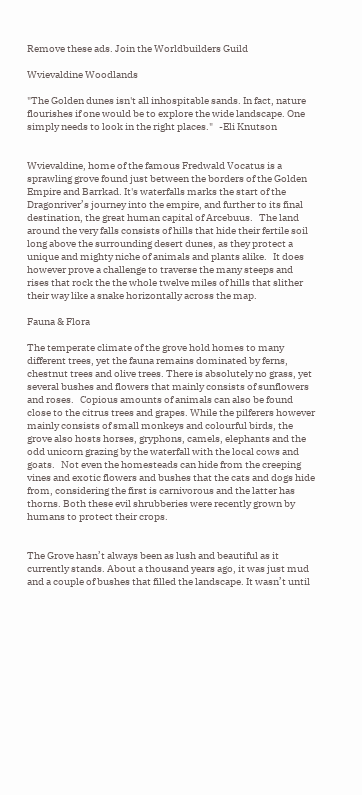Remove these ads. Join the Worldbuilders Guild

Wvievaldine Woodlands

"The Golden dunes isn't all inhospitable sands. In fact, nature flourishes if one would be to explore the wide landscape. One simply needs to look in the right places."   -Eli Knutson


Wvievaldine, home of the famous Fredwald Vocatus is a sprawling grove found just between the borders of the Golden Empire and Barrkad. It's waterfalls marks the start of the Dragonriver’s journey into the empire, and further to its final destination, the great human capital of Arcebuus.   The land around the very falls consists of hills that hide their fertile soil long above the surrounding desert dunes, as they protect a unique and mighty niche of animals and plants alike.   It does however prove a challenge to traverse the many steeps and rises that rock the the whole twelve miles of hills that slither their way like a snake horizontally across the map.

Fauna & Flora

The temperate climate of the grove hold homes to many different trees, yet the fauna remains dominated by ferns, chestnut trees and olive trees. There is absolutely no grass, yet several bushes and flowers that mainly consists of sunflowers and roses.   Copious amounts of animals can also be found close to the citrus trees and grapes. While the pilferers however mainly consists of small monkeys and colourful birds, the grove also hosts horses, gryphons, camels, elephants and the odd unicorn grazing by the waterfall with the local cows and goats.   Not even the homesteads can hide from the creeping vines and exotic flowers and bushes that the cats and dogs hide from, considering the first is carnivorous and the latter has thorns. Both these evil shrubberies were recently grown by humans to protect their crops.


The Grove hasn’t always been as lush and beautiful as it currently stands. About a thousand years ago, it was just mud and a couple of bushes that filled the landscape. It wasn’t until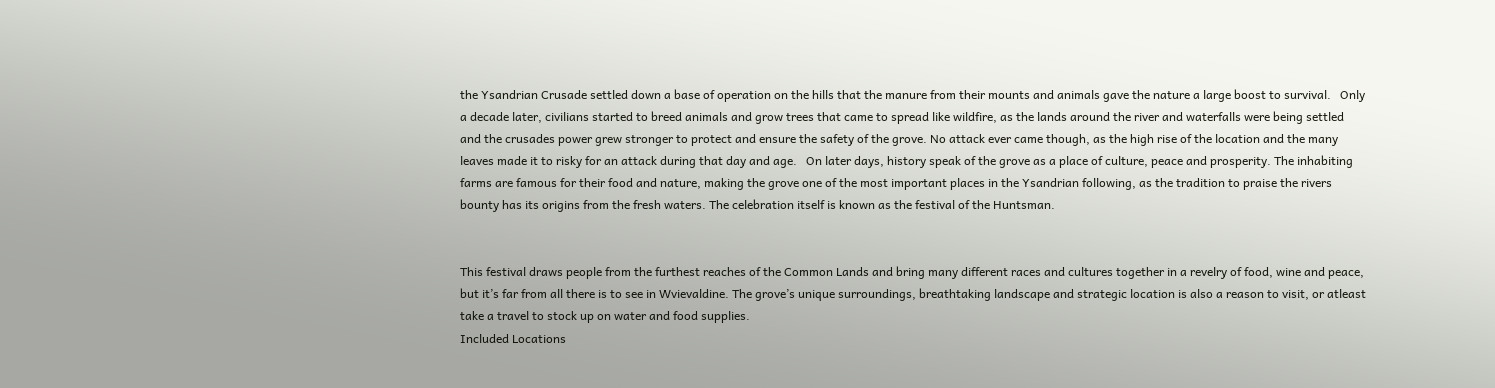the Ysandrian Crusade settled down a base of operation on the hills that the manure from their mounts and animals gave the nature a large boost to survival.   Only a decade later, civilians started to breed animals and grow trees that came to spread like wildfire, as the lands around the river and waterfalls were being settled and the crusades power grew stronger to protect and ensure the safety of the grove. No attack ever came though, as the high rise of the location and the many leaves made it to risky for an attack during that day and age.   On later days, history speak of the grove as a place of culture, peace and prosperity. The inhabiting farms are famous for their food and nature, making the grove one of the most important places in the Ysandrian following, as the tradition to praise the rivers bounty has its origins from the fresh waters. The celebration itself is known as the festival of the Huntsman.


This festival draws people from the furthest reaches of the Common Lands and bring many different races and cultures together in a revelry of food, wine and peace, but it’s far from all there is to see in Wvievaldine. The grove’s unique surroundings, breathtaking landscape and strategic location is also a reason to visit, or atleast take a travel to stock up on water and food supplies.
Included Locations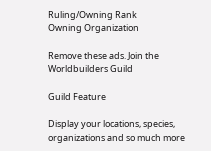Ruling/Owning Rank
Owning Organization

Remove these ads. Join the Worldbuilders Guild

Guild Feature

Display your locations, species, organizations and so much more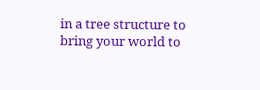in a tree structure to bring your world to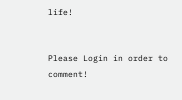life!


Please Login in order to comment!